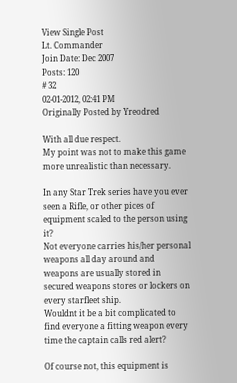View Single Post
Lt. Commander
Join Date: Dec 2007
Posts: 120
# 32
02-01-2012, 02:41 PM
Originally Posted by Yreodred

With all due respect.
My point was not to make this game more unrealistic than necessary.

In any Star Trek series have you ever seen a Rifle, or other pices of equipment scaled to the person using it?
Not everyone carries his/her personal weapons all day around and weapons are usually stored in secured weapons stores or lockers on every starfleet ship.
Wouldnt it be a bit complicated to find everyone a fitting weapon every time the captain calls red alert?

Of course not, this equipment is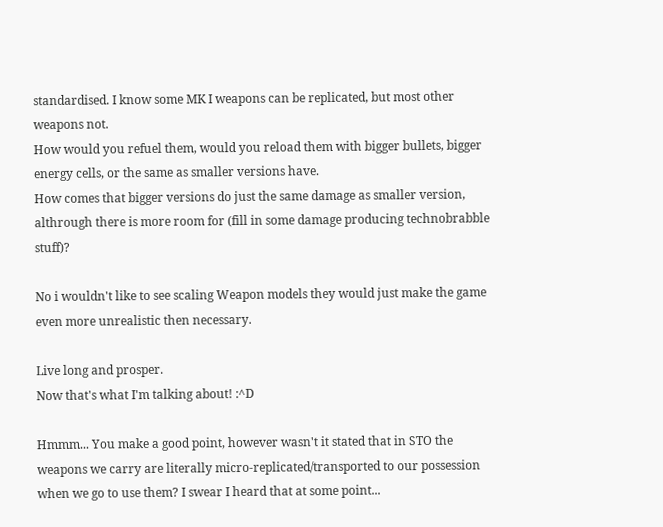standardised. I know some MK I weapons can be replicated, but most other weapons not.
How would you refuel them, would you reload them with bigger bullets, bigger energy cells, or the same as smaller versions have.
How comes that bigger versions do just the same damage as smaller version, althrough there is more room for (fill in some damage producing technobrabble stuff)?

No i wouldn't like to see scaling Weapon models they would just make the game even more unrealistic then necessary.

Live long and prosper.
Now that's what I'm talking about! :^D

Hmmm... You make a good point, however wasn't it stated that in STO the weapons we carry are literally micro-replicated/transported to our possession when we go to use them? I swear I heard that at some point...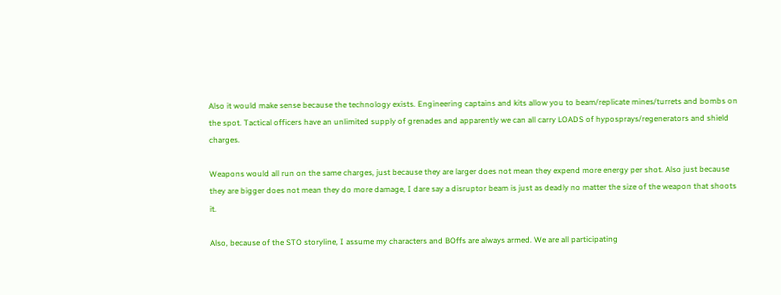Also it would make sense because the technology exists. Engineering captains and kits allow you to beam/replicate mines/turrets and bombs on the spot. Tactical officers have an unlimited supply of grenades and apparently we can all carry LOADS of hyposprays/regenerators and shield charges.

Weapons would all run on the same charges, just because they are larger does not mean they expend more energy per shot. Also just because they are bigger does not mean they do more damage, I dare say a disruptor beam is just as deadly no matter the size of the weapon that shoots it.

Also, because of the STO storyline, I assume my characters and BOffs are always armed. We are all participating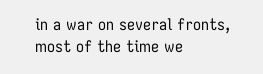in a war on several fronts, most of the time we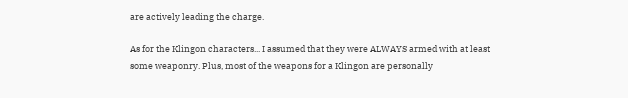are actively leading the charge.

As for the Klingon characters... I assumed that they were ALWAYS armed with at least some weaponry. Plus, most of the weapons for a Klingon are personally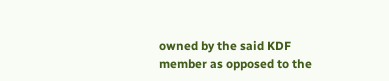owned by the said KDF member as opposed to the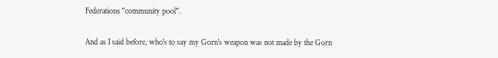Federations "community pool".

And as I said before, who's to say my Gorn's weapon was not made by the Gorn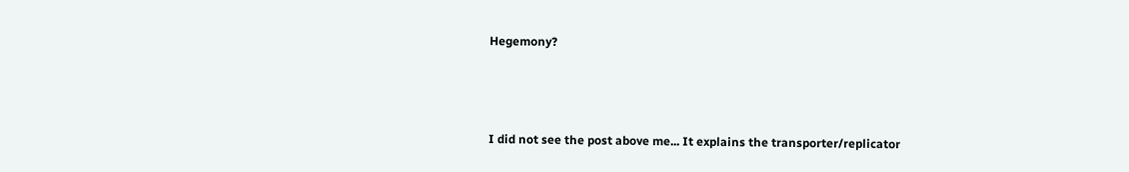Hegemony?



I did not see the post above me... It explains the transporter/replicator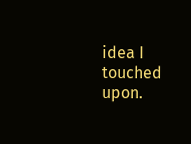idea I touched upon.